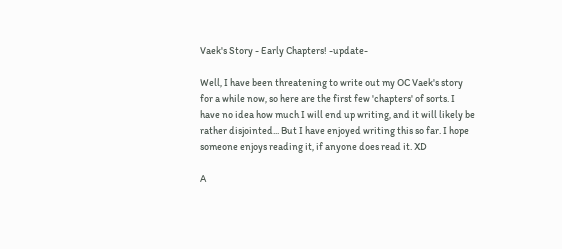Vaek's Story - Early Chapters! -update-

Well, I have been threatening to write out my OC Vaek's story for a while now, so here are the first few 'chapters' of sorts. I have no idea how much I will end up writing, and it will likely be rather disjointed... But I have enjoyed writing this so far. I hope someone enjoys reading it, if anyone does read it. XD

A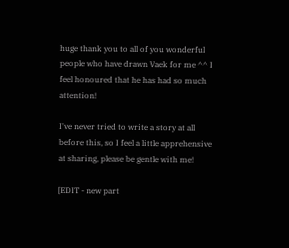huge thank you to all of you wonderful people who have drawn Vaek for me ^^ I feel honoured that he has had so much attention!

I've never tried to write a story at all before this, so I feel a little apprehensive at sharing, please be gentle with me!

[EDIT - new part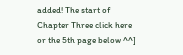added! The start of Chapter Three click here or the 5th page below ^^]